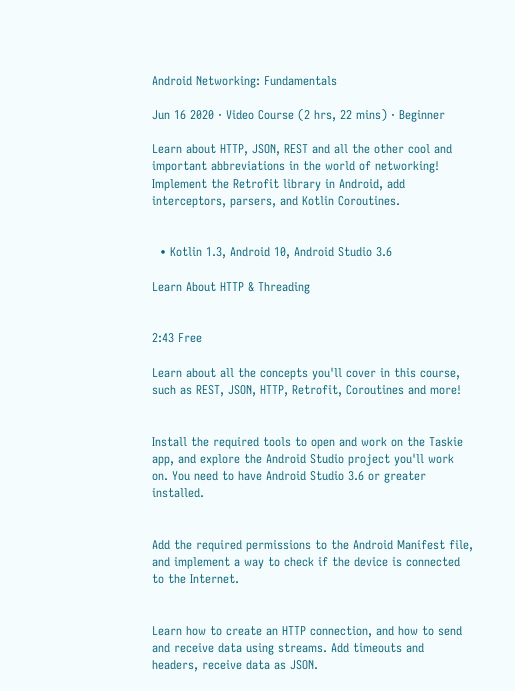Android Networking: Fundamentals

Jun 16 2020 · Video Course (2 hrs, 22 mins) · Beginner

Learn about HTTP, JSON, REST and all the other cool and important abbreviations in the world of networking! Implement the Retrofit library in Android, add interceptors, parsers, and Kotlin Coroutines.


  • Kotlin 1.3, Android 10, Android Studio 3.6

Learn About HTTP & Threading


2:43 Free

Learn about all the concepts you'll cover in this course, such as REST, JSON, HTTP, Retrofit, Coroutines and more!


Install the required tools to open and work on the Taskie app, and explore the Android Studio project you'll work on. You need to have Android Studio 3.6 or greater installed.


Add the required permissions to the Android Manifest file, and implement a way to check if the device is connected to the Internet.


Learn how to create an HTTP connection, and how to send and receive data using streams. Add timeouts and headers, receive data as JSON.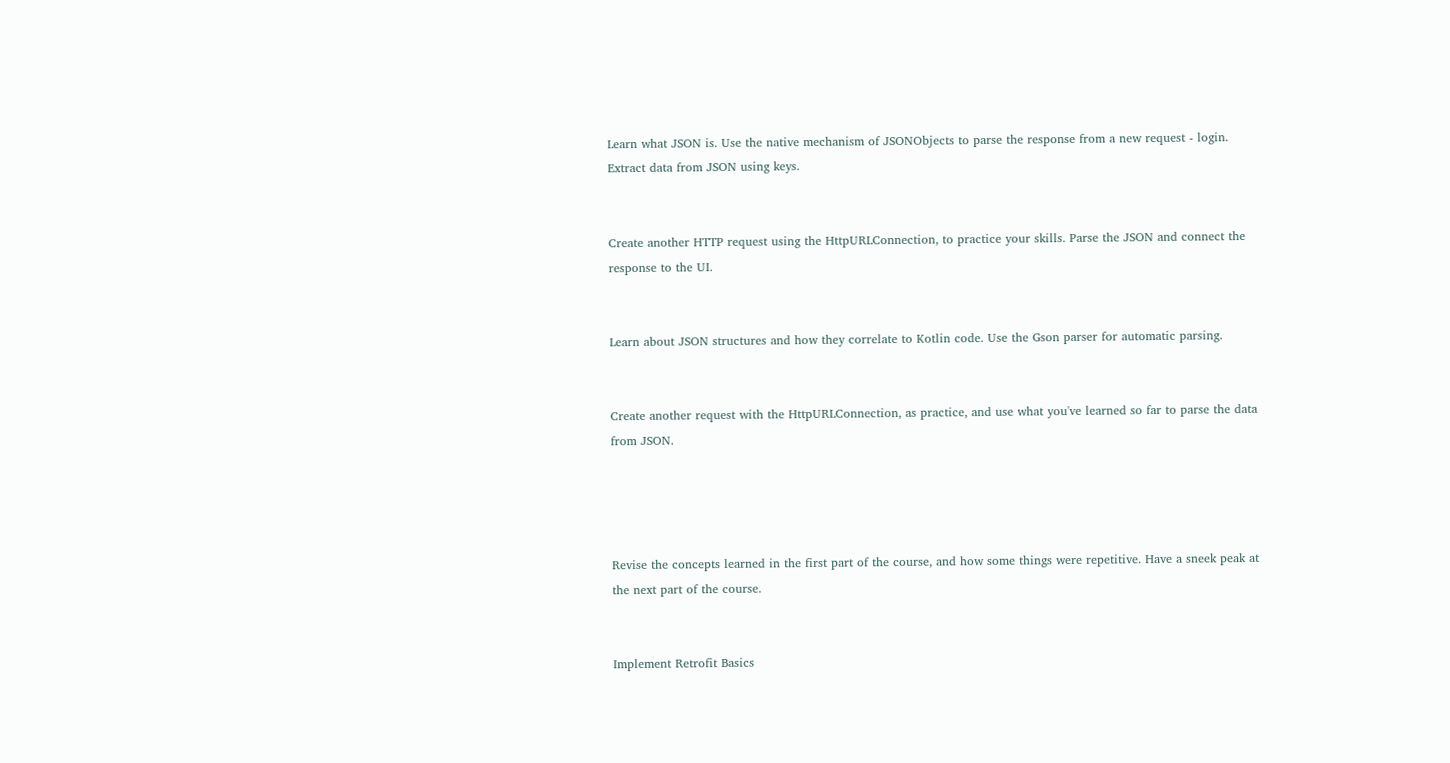Learn what JSON is. Use the native mechanism of JSONObjects to parse the response from a new request - login. Extract data from JSON using keys.


Create another HTTP request using the HttpURLConnection, to practice your skills. Parse the JSON and connect the response to the UI.


Learn about JSON structures and how they correlate to Kotlin code. Use the Gson parser for automatic parsing.


Create another request with the HttpURLConnection, as practice, and use what you've learned so far to parse the data from JSON.




Revise the concepts learned in the first part of the course, and how some things were repetitive. Have a sneek peak at the next part of the course.


Implement Retrofit Basics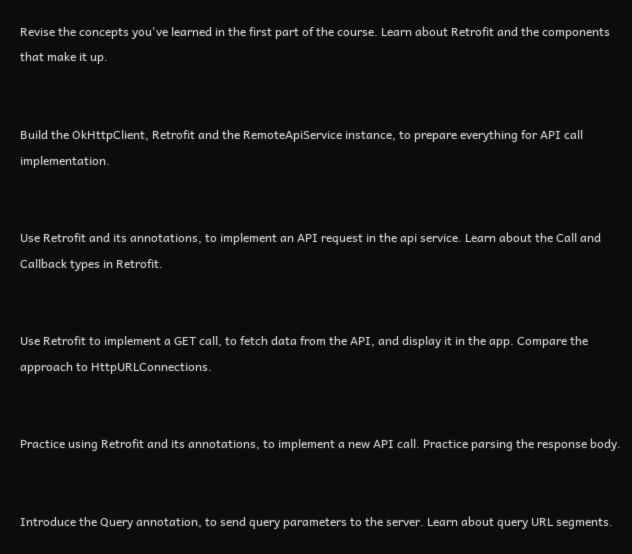Revise the concepts you've learned in the first part of the course. Learn about Retrofit and the components that make it up.


Build the OkHttpClient, Retrofit and the RemoteApiService instance, to prepare everything for API call implementation.


Use Retrofit and its annotations, to implement an API request in the api service. Learn about the Call and Callback types in Retrofit.


Use Retrofit to implement a GET call, to fetch data from the API, and display it in the app. Compare the approach to HttpURLConnections.


Practice using Retrofit and its annotations, to implement a new API call. Practice parsing the response body.


Introduce the Query annotation, to send query parameters to the server. Learn about query URL segments.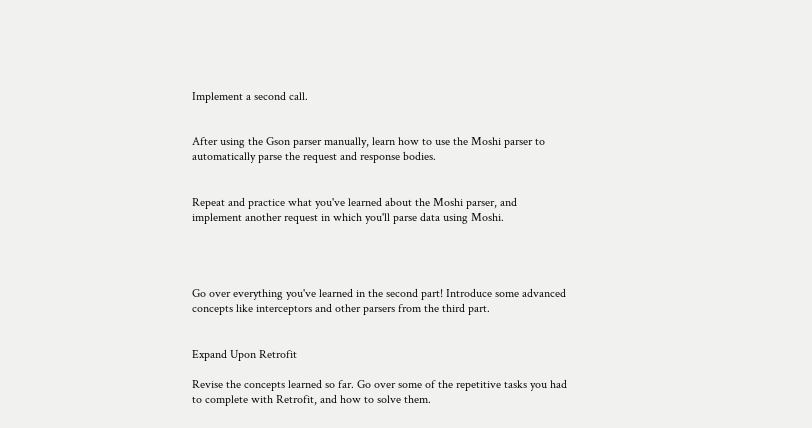Implement a second call.


After using the Gson parser manually, learn how to use the Moshi parser to automatically parse the request and response bodies.


Repeat and practice what you've learned about the Moshi parser, and implement another request in which you'll parse data using Moshi.




Go over everything you've learned in the second part! Introduce some advanced concepts like interceptors and other parsers from the third part.


Expand Upon Retrofit

Revise the concepts learned so far. Go over some of the repetitive tasks you had to complete with Retrofit, and how to solve them.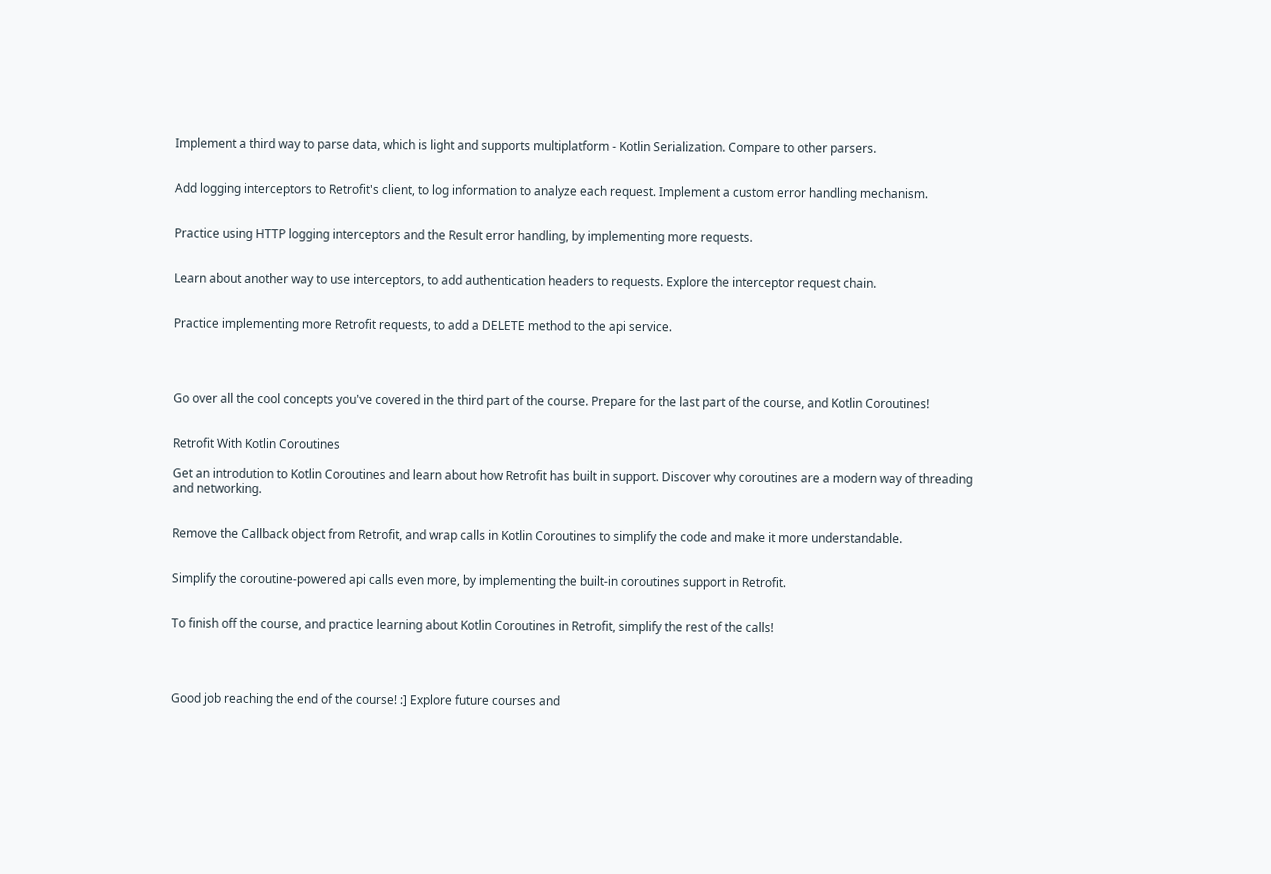Implement a third way to parse data, which is light and supports multiplatform - Kotlin Serialization. Compare to other parsers.


Add logging interceptors to Retrofit's client, to log information to analyze each request. Implement a custom error handling mechanism.


Practice using HTTP logging interceptors and the Result error handling, by implementing more requests.


Learn about another way to use interceptors, to add authentication headers to requests. Explore the interceptor request chain.


Practice implementing more Retrofit requests, to add a DELETE method to the api service.




Go over all the cool concepts you've covered in the third part of the course. Prepare for the last part of the course, and Kotlin Coroutines!


Retrofit With Kotlin Coroutines

Get an introdution to Kotlin Coroutines and learn about how Retrofit has built in support. Discover why coroutines are a modern way of threading and networking.


Remove the Callback object from Retrofit, and wrap calls in Kotlin Coroutines to simplify the code and make it more understandable.


Simplify the coroutine-powered api calls even more, by implementing the built-in coroutines support in Retrofit.


To finish off the course, and practice learning about Kotlin Coroutines in Retrofit, simplify the rest of the calls!




Good job reaching the end of the course! :] Explore future courses and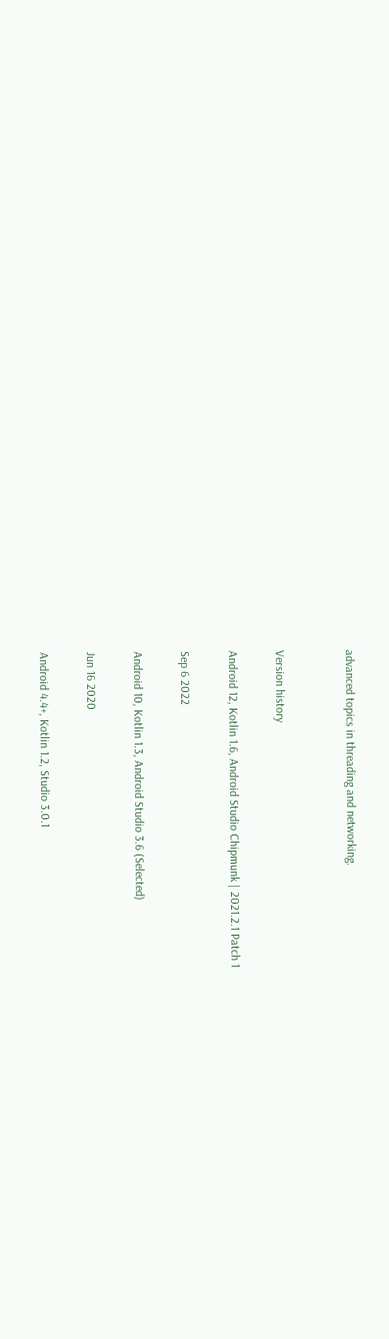advanced topics in threading and networking.


Version history

Android 12, Kotlin 1.6, Android Studio Chipmunk | 2021.2.1 Patch 1

Sep 6 2022

Android 10, Kotlin 1.3, Android Studio 3.6 (Selected)

Jun 16 2020

Android 4.4+, Kotlin 1.2, Studio 3.0.1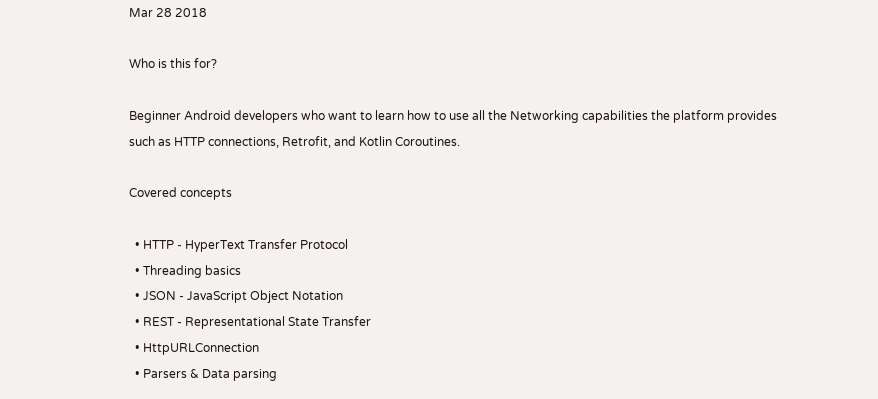Mar 28 2018

Who is this for?

Beginner Android developers who want to learn how to use all the Networking capabilities the platform provides such as HTTP connections, Retrofit, and Kotlin Coroutines.

Covered concepts

  • HTTP - HyperText Transfer Protocol
  • Threading basics
  • JSON - JavaScript Object Notation
  • REST - Representational State Transfer
  • HttpURLConnection
  • Parsers & Data parsing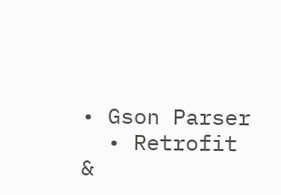• Gson Parser
  • Retrofit &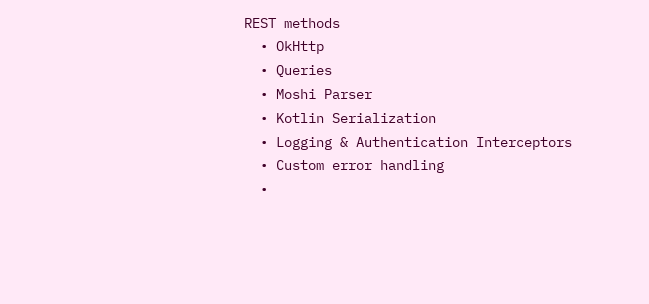REST methods
  • OkHttp
  • Queries
  • Moshi Parser
  • Kotlin Serialization
  • Logging & Authentication Interceptors
  • Custom error handling
  •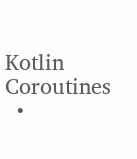Kotlin Coroutines
  •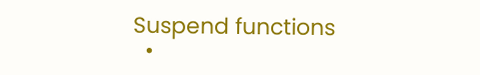Suspend functions
  •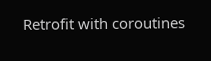Retrofit with coroutines